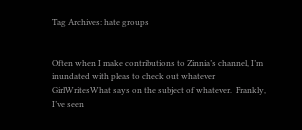Tag Archives: hate groups


Often when I make contributions to Zinnia’s channel, I’m inundated with pleas to check out whatever GirlWritesWhat says on the subject of whatever.  Frankly, I’ve seen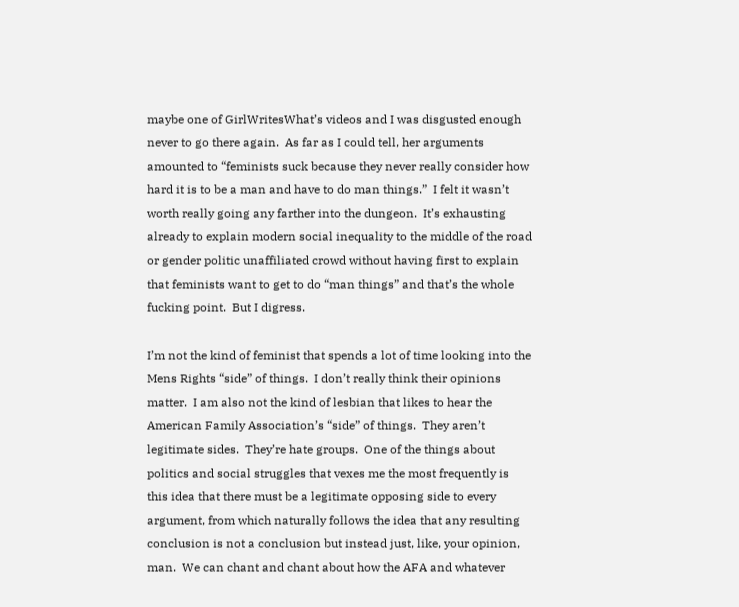maybe one of GirlWritesWhat’s videos and I was disgusted enough never to go there again.  As far as I could tell, her arguments amounted to “feminists suck because they never really consider how hard it is to be a man and have to do man things.”  I felt it wasn’t worth really going any farther into the dungeon.  It’s exhausting already to explain modern social inequality to the middle of the road or gender politic unaffiliated crowd without having first to explain that feminists want to get to do “man things” and that’s the whole fucking point.  But I digress.

I’m not the kind of feminist that spends a lot of time looking into the Mens Rights “side” of things.  I don’t really think their opinions matter.  I am also not the kind of lesbian that likes to hear the American Family Association’s “side” of things.  They aren’t legitimate sides.  They’re hate groups.  One of the things about politics and social struggles that vexes me the most frequently is this idea that there must be a legitimate opposing side to every argument, from which naturally follows the idea that any resulting conclusion is not a conclusion but instead just, like, your opinion, man.  We can chant and chant about how the AFA and whatever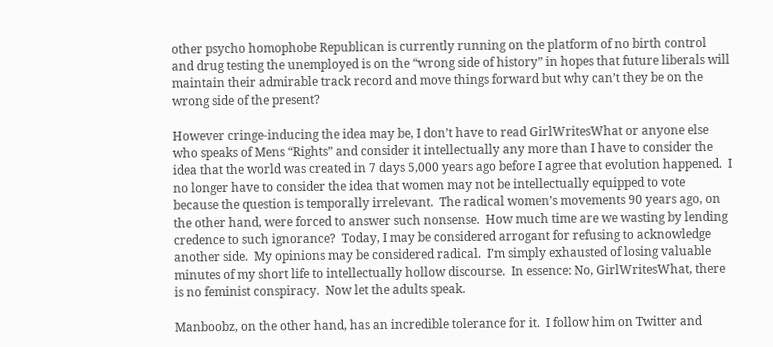other psycho homophobe Republican is currently running on the platform of no birth control and drug testing the unemployed is on the “wrong side of history” in hopes that future liberals will maintain their admirable track record and move things forward but why can’t they be on the wrong side of the present?

However cringe-inducing the idea may be, I don’t have to read GirlWritesWhat or anyone else who speaks of Mens “Rights” and consider it intellectually any more than I have to consider the idea that the world was created in 7 days 5,000 years ago before I agree that evolution happened.  I no longer have to consider the idea that women may not be intellectually equipped to vote because the question is temporally irrelevant.  The radical women’s movements 90 years ago, on the other hand, were forced to answer such nonsense.  How much time are we wasting by lending credence to such ignorance?  Today, I may be considered arrogant for refusing to acknowledge another side.  My opinions may be considered radical.  I’m simply exhausted of losing valuable minutes of my short life to intellectually hollow discourse.  In essence: No, GirlWritesWhat, there is no feminist conspiracy.  Now let the adults speak.

Manboobz, on the other hand, has an incredible tolerance for it.  I follow him on Twitter and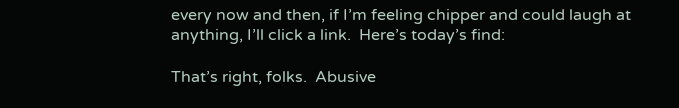every now and then, if I’m feeling chipper and could laugh at anything, I’ll click a link.  Here’s today’s find:

That’s right, folks.  Abusive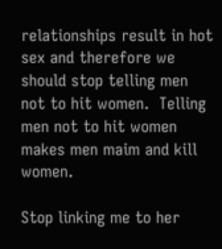relationships result in hot sex and therefore we should stop telling men not to hit women.  Telling men not to hit women makes men maim and kill women.

Stop linking me to her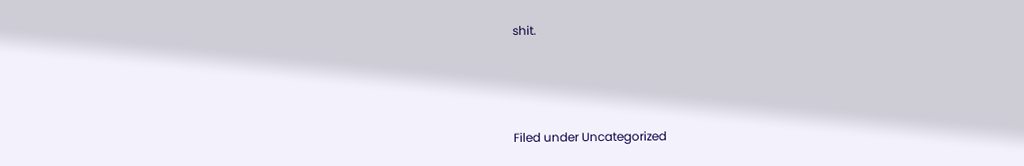shit.



Filed under Uncategorized